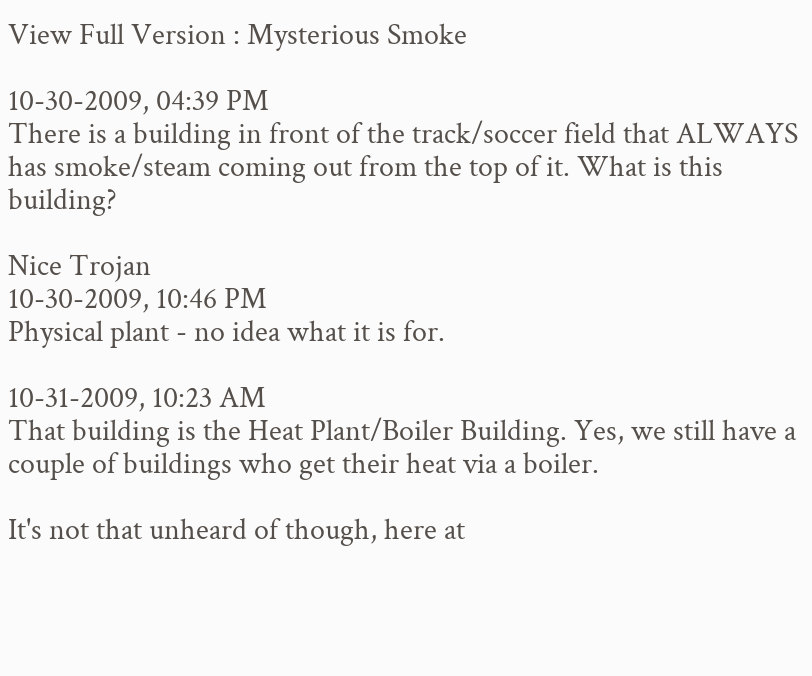View Full Version : Mysterious Smoke

10-30-2009, 04:39 PM
There is a building in front of the track/soccer field that ALWAYS has smoke/steam coming out from the top of it. What is this building?

Nice Trojan
10-30-2009, 10:46 PM
Physical plant - no idea what it is for.

10-31-2009, 10:23 AM
That building is the Heat Plant/Boiler Building. Yes, we still have a couple of buildings who get their heat via a boiler.

It's not that unheard of though, here at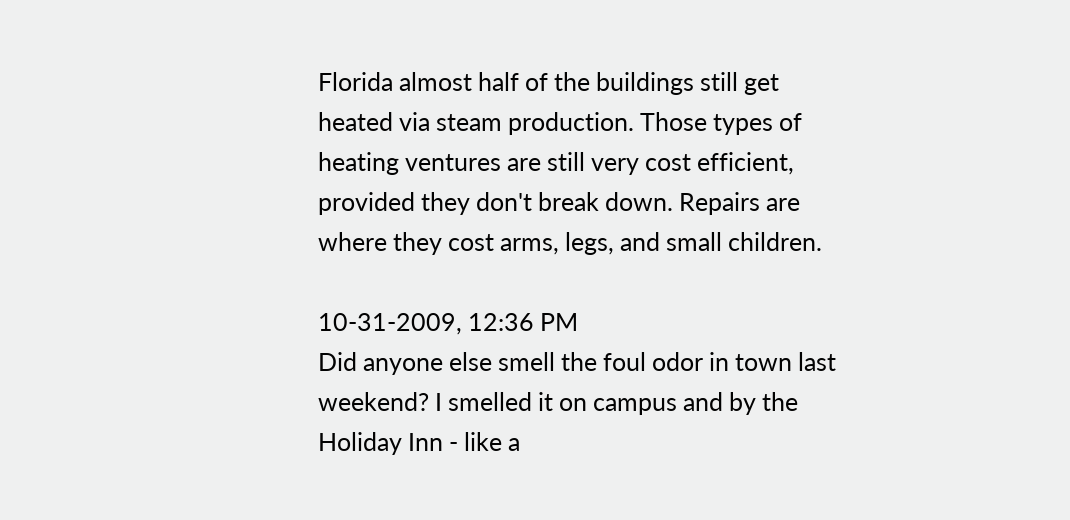Florida almost half of the buildings still get heated via steam production. Those types of heating ventures are still very cost efficient, provided they don't break down. Repairs are where they cost arms, legs, and small children.

10-31-2009, 12:36 PM
Did anyone else smell the foul odor in town last weekend? I smelled it on campus and by the Holiday Inn - like a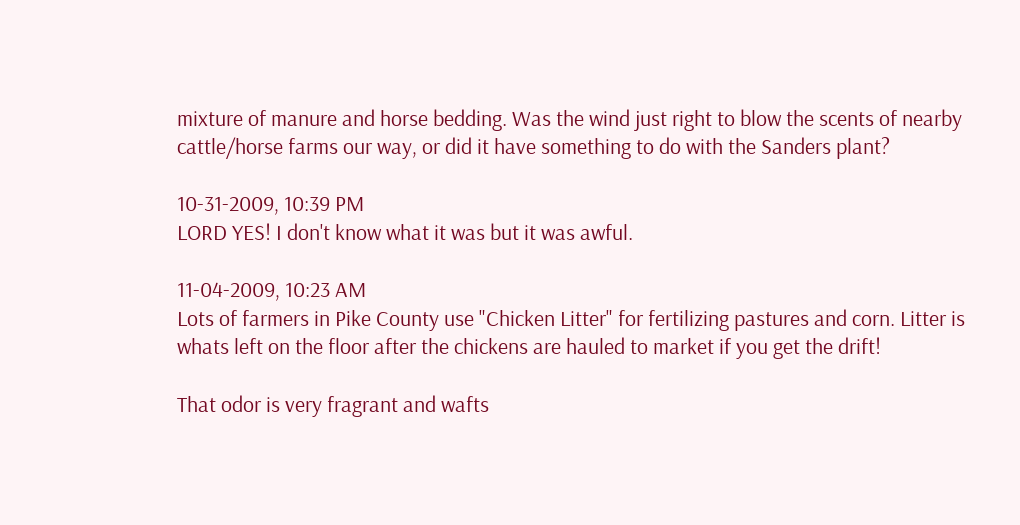mixture of manure and horse bedding. Was the wind just right to blow the scents of nearby cattle/horse farms our way, or did it have something to do with the Sanders plant?

10-31-2009, 10:39 PM
LORD YES! I don't know what it was but it was awful.

11-04-2009, 10:23 AM
Lots of farmers in Pike County use "Chicken Litter" for fertilizing pastures and corn. Litter is whats left on the floor after the chickens are hauled to market if you get the drift!

That odor is very fragrant and wafts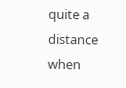quite a distance when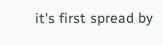it's first spread by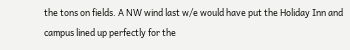the tons on fields. A NW wind last w/e would have put the Holiday Inn and campus lined up perfectly for the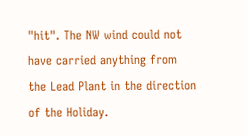"hit". The NW wind could not have carried anything from the Lead Plant in the direction of the Holiday.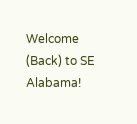Welcome (Back) to SE Alabama!